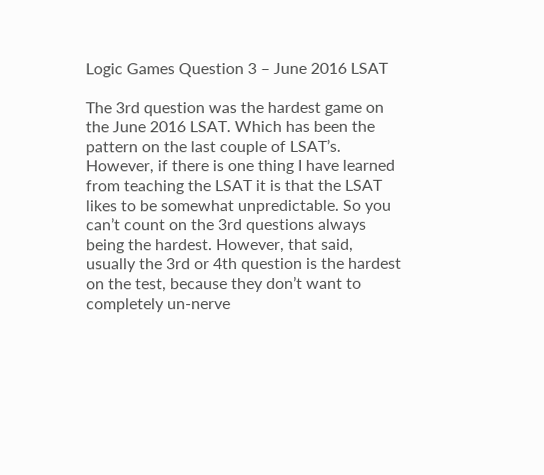Logic Games Question 3 – June 2016 LSAT

The 3rd question was the hardest game on the June 2016 LSAT. Which has been the pattern on the last couple of LSAT’s. However, if there is one thing I have learned from teaching the LSAT it is that the LSAT likes to be somewhat unpredictable. So you can’t count on the 3rd questions always being the hardest. However, that said, usually the 3rd or 4th question is the hardest on the test, because they don’t want to completely un-nerve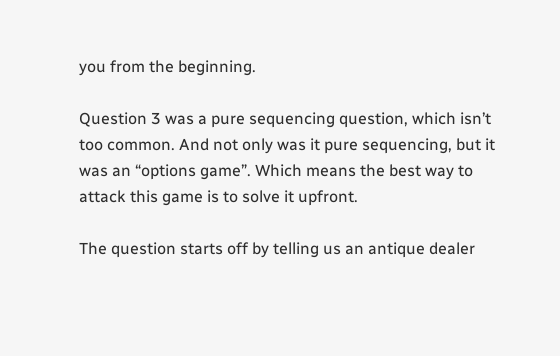you from the beginning.

Question 3 was a pure sequencing question, which isn’t too common. And not only was it pure sequencing, but it was an “options game”. Which means the best way to attack this game is to solve it upfront.

The question starts off by telling us an antique dealer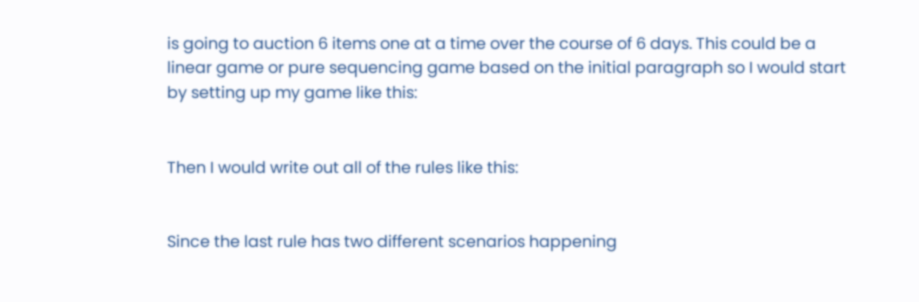is going to auction 6 items one at a time over the course of 6 days. This could be a linear game or pure sequencing game based on the initial paragraph so I would start by setting up my game like this:


Then I would write out all of the rules like this:


Since the last rule has two different scenarios happening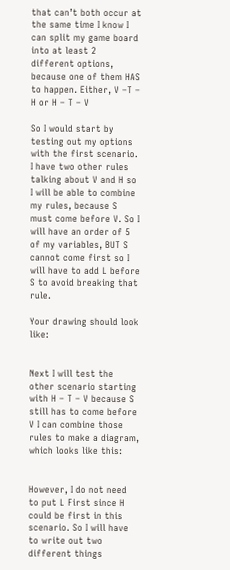that can’t both occur at the same time I know I can split my game board into at least 2 different options, because one of them HAS to happen. Either, V –T – H or H – T – V

So I would start by testing out my options with the first scenario. I have two other rules talking about V and H so I will be able to combine my rules, because S must come before V. So I will have an order of 5 of my variables, BUT S cannot come first so I will have to add L before S to avoid breaking that rule.

Your drawing should look like:


Next I will test the other scenario starting with H – T – V because S still has to come before V I can combine those rules to make a diagram, which looks like this:


However, I do not need to put L First since H could be first in this scenario. So I will have to write out two different things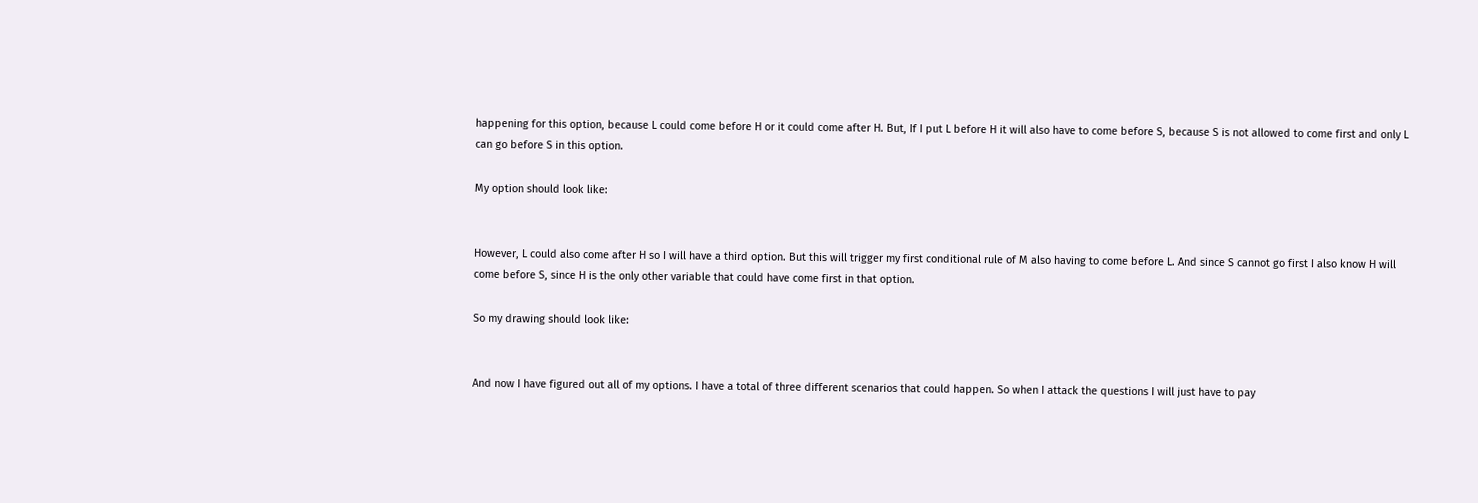happening for this option, because L could come before H or it could come after H. But, If I put L before H it will also have to come before S, because S is not allowed to come first and only L can go before S in this option.

My option should look like:


However, L could also come after H so I will have a third option. But this will trigger my first conditional rule of M also having to come before L. And since S cannot go first I also know H will come before S, since H is the only other variable that could have come first in that option.

So my drawing should look like:


And now I have figured out all of my options. I have a total of three different scenarios that could happen. So when I attack the questions I will just have to pay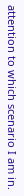attention to which scenario I am in.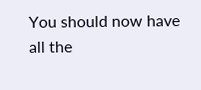You should now have all the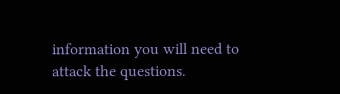information you will need to attack the questions.